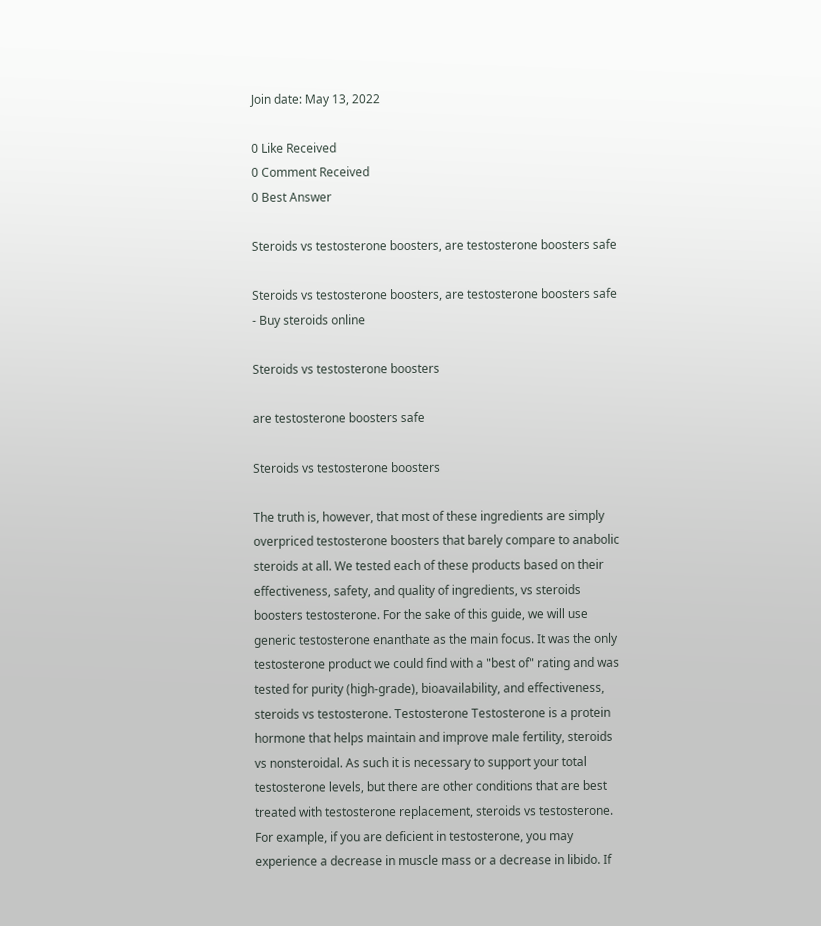Join date: May 13, 2022

0 Like Received
0 Comment Received
0 Best Answer

Steroids vs testosterone boosters, are testosterone boosters safe

Steroids vs testosterone boosters, are testosterone boosters safe - Buy steroids online

Steroids vs testosterone boosters

are testosterone boosters safe

Steroids vs testosterone boosters

The truth is, however, that most of these ingredients are simply overpriced testosterone boosters that barely compare to anabolic steroids at all. We tested each of these products based on their effectiveness, safety, and quality of ingredients, vs steroids boosters testosterone. For the sake of this guide, we will use generic testosterone enanthate as the main focus. It was the only testosterone product we could find with a "best of" rating and was tested for purity (high-grade), bioavailability, and effectiveness, steroids vs testosterone. Testosterone Testosterone is a protein hormone that helps maintain and improve male fertility, steroids vs nonsteroidal. As such it is necessary to support your total testosterone levels, but there are other conditions that are best treated with testosterone replacement, steroids vs testosterone. For example, if you are deficient in testosterone, you may experience a decrease in muscle mass or a decrease in libido. If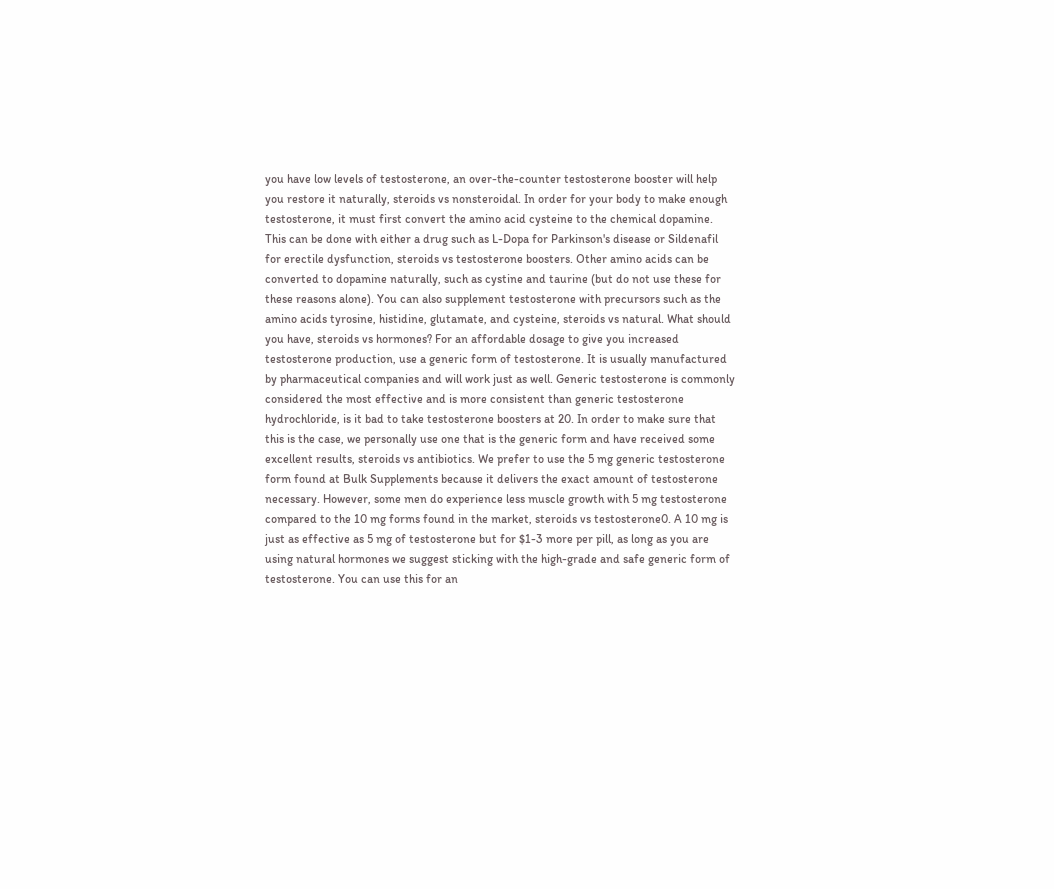you have low levels of testosterone, an over-the-counter testosterone booster will help you restore it naturally, steroids vs nonsteroidal. In order for your body to make enough testosterone, it must first convert the amino acid cysteine to the chemical dopamine. This can be done with either a drug such as L-Dopa for Parkinson's disease or Sildenafil for erectile dysfunction, steroids vs testosterone boosters. Other amino acids can be converted to dopamine naturally, such as cystine and taurine (but do not use these for these reasons alone). You can also supplement testosterone with precursors such as the amino acids tyrosine, histidine, glutamate, and cysteine, steroids vs natural. What should you have, steroids vs hormones? For an affordable dosage to give you increased testosterone production, use a generic form of testosterone. It is usually manufactured by pharmaceutical companies and will work just as well. Generic testosterone is commonly considered the most effective and is more consistent than generic testosterone hydrochloride, is it bad to take testosterone boosters at 20. In order to make sure that this is the case, we personally use one that is the generic form and have received some excellent results, steroids vs antibiotics. We prefer to use the 5 mg generic testosterone form found at Bulk Supplements because it delivers the exact amount of testosterone necessary. However, some men do experience less muscle growth with 5 mg testosterone compared to the 10 mg forms found in the market, steroids vs testosterone0. A 10 mg is just as effective as 5 mg of testosterone but for $1-3 more per pill, as long as you are using natural hormones we suggest sticking with the high-grade and safe generic form of testosterone. You can use this for an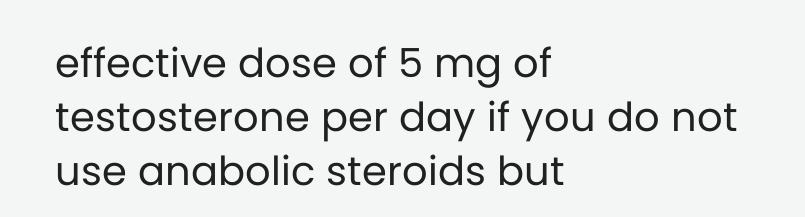effective dose of 5 mg of testosterone per day if you do not use anabolic steroids but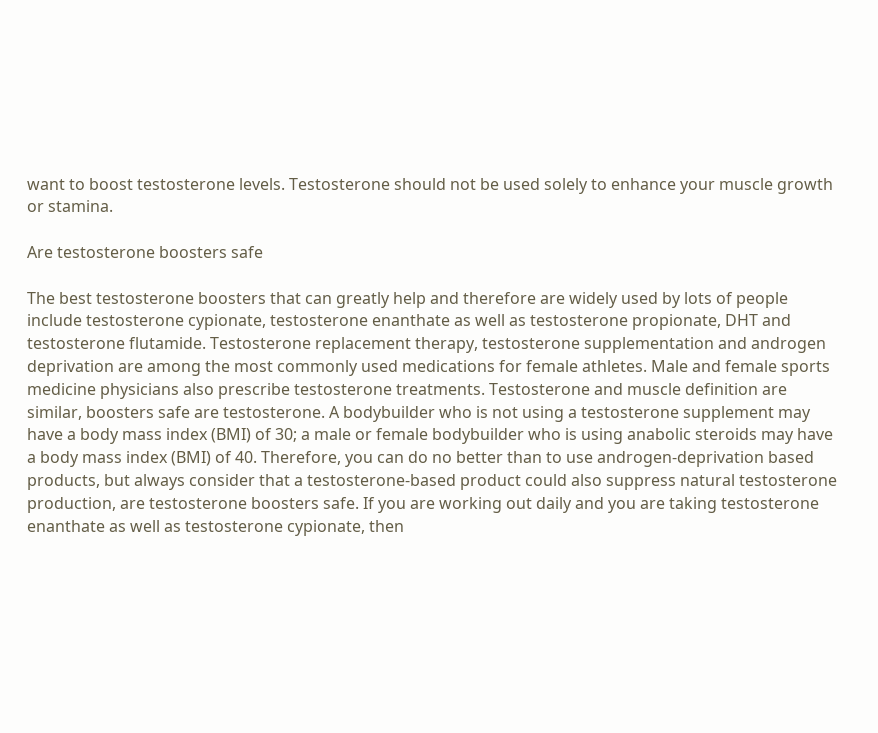want to boost testosterone levels. Testosterone should not be used solely to enhance your muscle growth or stamina.

Are testosterone boosters safe

The best testosterone boosters that can greatly help and therefore are widely used by lots of people include testosterone cypionate, testosterone enanthate as well as testosterone propionate, DHT and testosterone flutamide. Testosterone replacement therapy, testosterone supplementation and androgen deprivation are among the most commonly used medications for female athletes. Male and female sports medicine physicians also prescribe testosterone treatments. Testosterone and muscle definition are similar, boosters safe are testosterone. A bodybuilder who is not using a testosterone supplement may have a body mass index (BMI) of 30; a male or female bodybuilder who is using anabolic steroids may have a body mass index (BMI) of 40. Therefore, you can do no better than to use androgen-deprivation based products, but always consider that a testosterone-based product could also suppress natural testosterone production, are testosterone boosters safe. If you are working out daily and you are taking testosterone enanthate as well as testosterone cypionate, then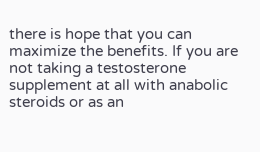there is hope that you can maximize the benefits. If you are not taking a testosterone supplement at all with anabolic steroids or as an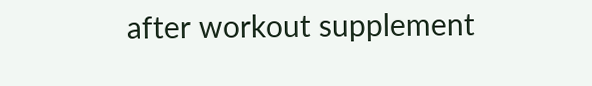after workout supplement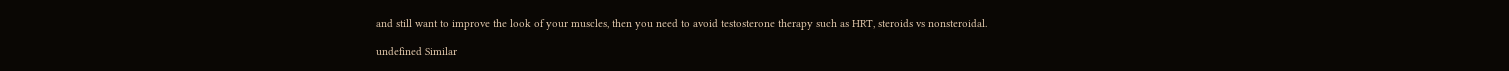and still want to improve the look of your muscles, then you need to avoid testosterone therapy such as HRT, steroids vs nonsteroidal.

undefined Similar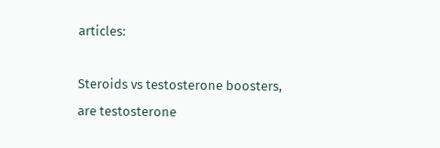articles:

Steroids vs testosterone boosters, are testosterone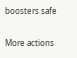boosters safe

More actions